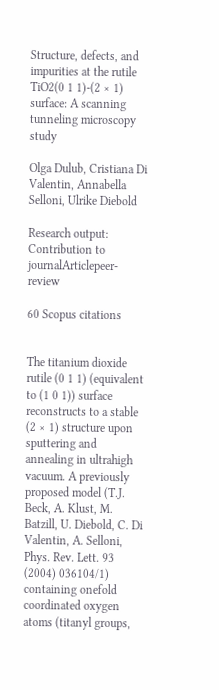Structure, defects, and impurities at the rutile TiO2(0 1 1)-(2 × 1) surface: A scanning tunneling microscopy study

Olga Dulub, Cristiana Di Valentin, Annabella Selloni, Ulrike Diebold

Research output: Contribution to journalArticlepeer-review

60 Scopus citations


The titanium dioxide rutile (0 1 1) (equivalent to (1 0 1)) surface reconstructs to a stable (2 × 1) structure upon sputtering and annealing in ultrahigh vacuum. A previously proposed model (T.J. Beck, A. Klust, M. Batzill, U. Diebold, C. Di Valentin, A. Selloni, Phys. Rev. Lett. 93 (2004) 036104/1) containing onefold coordinated oxygen atoms (titanyl groups,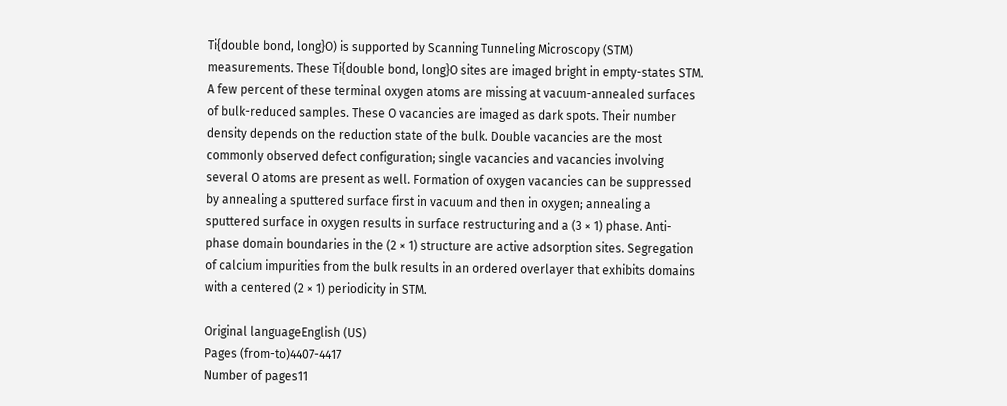Ti{double bond, long}O) is supported by Scanning Tunneling Microscopy (STM) measurements. These Ti{double bond, long}O sites are imaged bright in empty-states STM. A few percent of these terminal oxygen atoms are missing at vacuum-annealed surfaces of bulk-reduced samples. These O vacancies are imaged as dark spots. Their number density depends on the reduction state of the bulk. Double vacancies are the most commonly observed defect configuration; single vacancies and vacancies involving several O atoms are present as well. Formation of oxygen vacancies can be suppressed by annealing a sputtered surface first in vacuum and then in oxygen; annealing a sputtered surface in oxygen results in surface restructuring and a (3 × 1) phase. Anti-phase domain boundaries in the (2 × 1) structure are active adsorption sites. Segregation of calcium impurities from the bulk results in an ordered overlayer that exhibits domains with a centered (2 × 1) periodicity in STM.

Original languageEnglish (US)
Pages (from-to)4407-4417
Number of pages11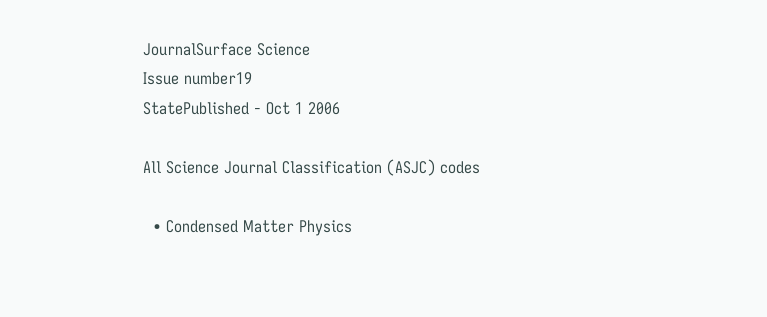JournalSurface Science
Issue number19
StatePublished - Oct 1 2006

All Science Journal Classification (ASJC) codes

  • Condensed Matter Physics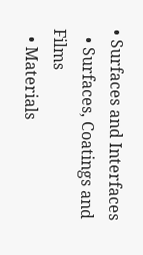• Surfaces and Interfaces
  • Surfaces, Coatings and Films
  • Materials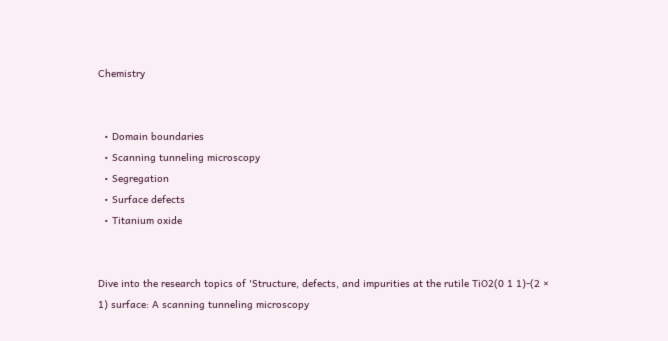Chemistry


  • Domain boundaries
  • Scanning tunneling microscopy
  • Segregation
  • Surface defects
  • Titanium oxide


Dive into the research topics of 'Structure, defects, and impurities at the rutile TiO2(0 1 1)-(2 × 1) surface: A scanning tunneling microscopy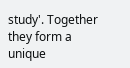study'. Together they form a unique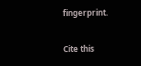fingerprint.

Cite this